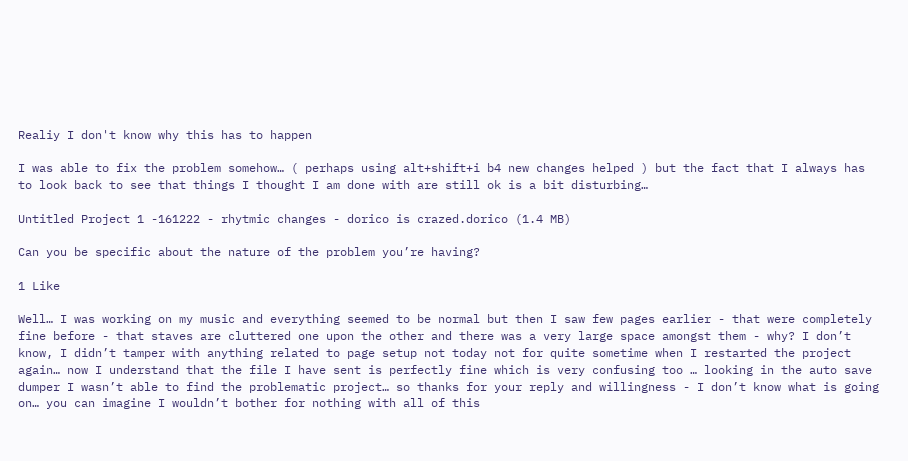Realiy I don't know why this has to happen

I was able to fix the problem somehow… ( perhaps using alt+shift+i b4 new changes helped ) but the fact that I always has to look back to see that things I thought I am done with are still ok is a bit disturbing…

Untitled Project 1 -161222 - rhytmic changes - dorico is crazed.dorico (1.4 MB)

Can you be specific about the nature of the problem you’re having?

1 Like

Well… I was working on my music and everything seemed to be normal but then I saw few pages earlier - that were completely fine before - that staves are cluttered one upon the other and there was a very large space amongst them - why? I don’t know, I didn’t tamper with anything related to page setup not today not for quite sometime when I restarted the project again… now I understand that the file I have sent is perfectly fine which is very confusing too … looking in the auto save dumper I wasn’t able to find the problematic project… so thanks for your reply and willingness - I don’t know what is going on… you can imagine I wouldn’t bother for nothing with all of this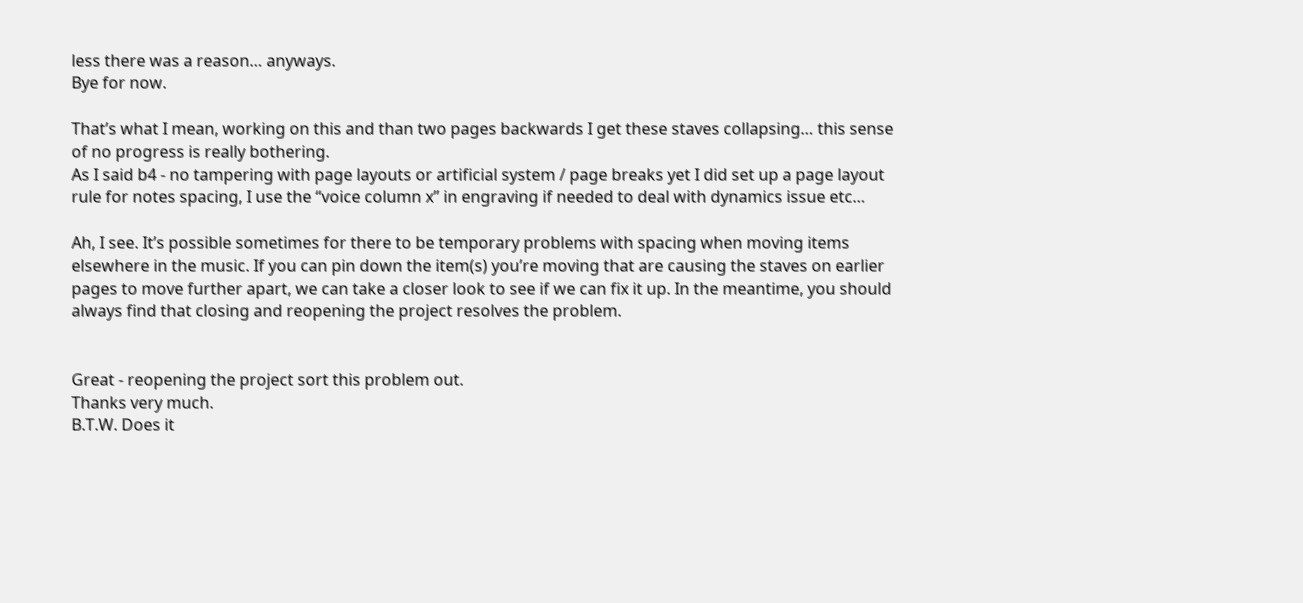less there was a reason… anyways.
Bye for now.

That’s what I mean, working on this and than two pages backwards I get these staves collapsing… this sense of no progress is really bothering.
As I said b4 - no tampering with page layouts or artificial system / page breaks yet I did set up a page layout rule for notes spacing, I use the “voice column x” in engraving if needed to deal with dynamics issue etc…

Ah, I see. It’s possible sometimes for there to be temporary problems with spacing when moving items elsewhere in the music. If you can pin down the item(s) you’re moving that are causing the staves on earlier pages to move further apart, we can take a closer look to see if we can fix it up. In the meantime, you should always find that closing and reopening the project resolves the problem.


Great - reopening the project sort this problem out.
Thanks very much.
B.T.W. Does it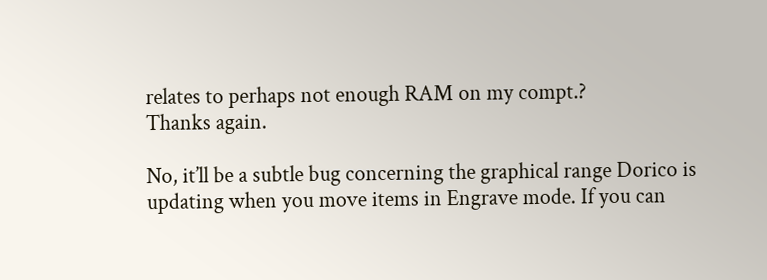relates to perhaps not enough RAM on my compt.?
Thanks again.

No, it’ll be a subtle bug concerning the graphical range Dorico is updating when you move items in Engrave mode. If you can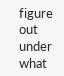figure out under what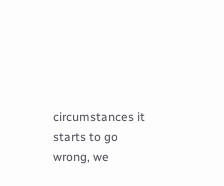circumstances it starts to go wrong, we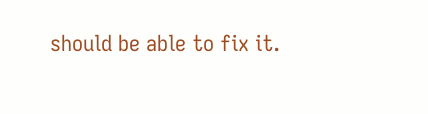should be able to fix it.